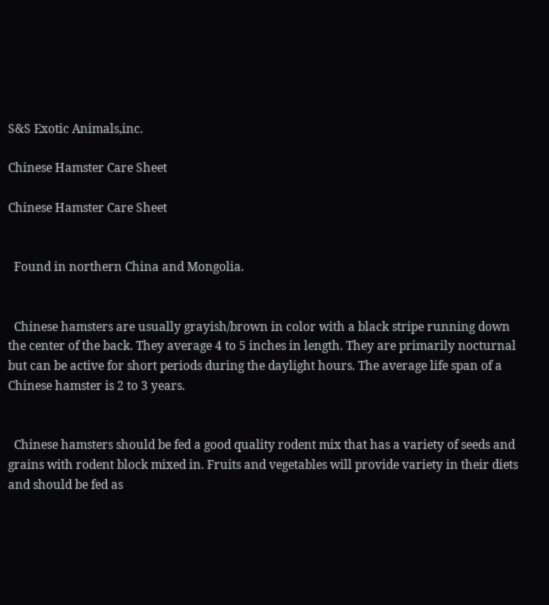S&S Exotic Animals,inc.

Chinese Hamster Care Sheet

Chinese Hamster Care Sheet


  Found in northern China and Mongolia.


  Chinese hamsters are usually grayish/brown in color with a black stripe running down the center of the back. They average 4 to 5 inches in length. They are primarily nocturnal but can be active for short periods during the daylight hours. The average life span of a Chinese hamster is 2 to 3 years.


  Chinese hamsters should be fed a good quality rodent mix that has a variety of seeds and grains with rodent block mixed in. Fruits and vegetables will provide variety in their diets and should be fed as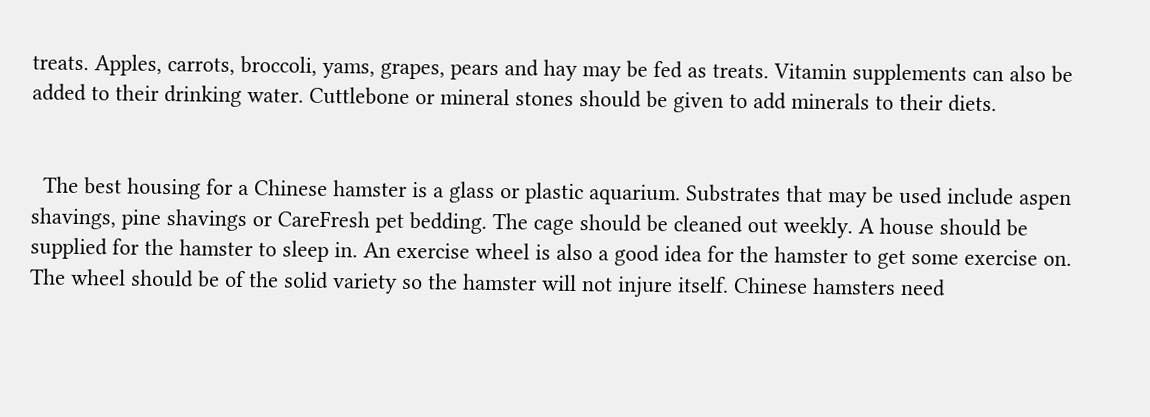treats. Apples, carrots, broccoli, yams, grapes, pears and hay may be fed as treats. Vitamin supplements can also be added to their drinking water. Cuttlebone or mineral stones should be given to add minerals to their diets.


  The best housing for a Chinese hamster is a glass or plastic aquarium. Substrates that may be used include aspen shavings, pine shavings or CareFresh pet bedding. The cage should be cleaned out weekly. A house should be supplied for the hamster to sleep in. An exercise wheel is also a good idea for the hamster to get some exercise on. The wheel should be of the solid variety so the hamster will not injure itself. Chinese hamsters need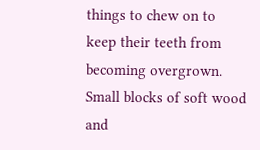things to chew on to keep their teeth from becoming overgrown. Small blocks of soft wood and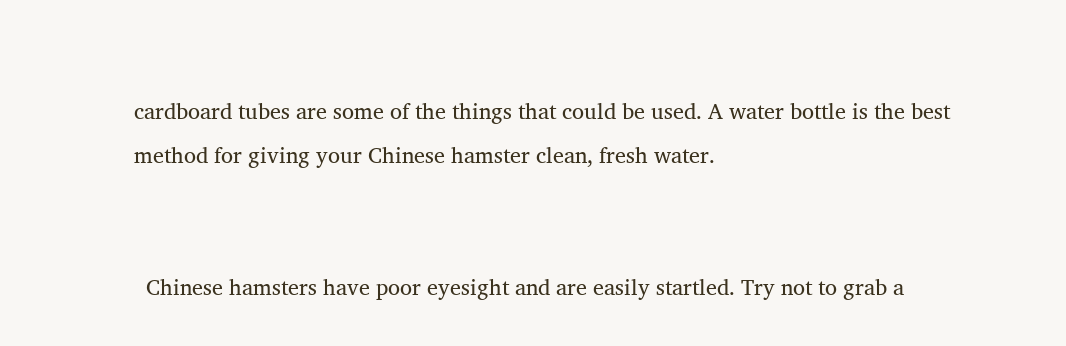cardboard tubes are some of the things that could be used. A water bottle is the best method for giving your Chinese hamster clean, fresh water.


  Chinese hamsters have poor eyesight and are easily startled. Try not to grab a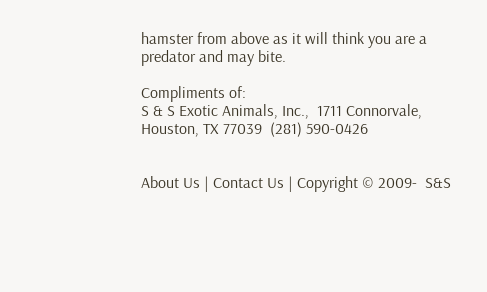hamster from above as it will think you are a predator and may bite.

Compliments of:
S & S Exotic Animals, Inc.,  1711 Connorvale,  Houston, TX 77039  (281) 590-0426


About Us | Contact Us | Copyright © 2009-  S&S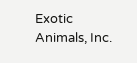Exotic Animals, Inc.